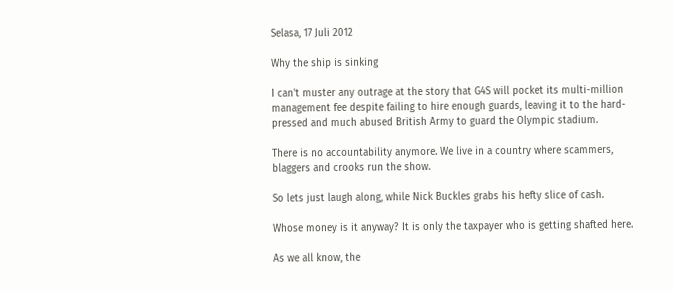Selasa, 17 Juli 2012

Why the ship is sinking

I can't muster any outrage at the story that G4S will pocket its multi-million management fee despite failing to hire enough guards, leaving it to the hard-pressed and much abused British Army to guard the Olympic stadium.

There is no accountability anymore. We live in a country where scammers, blaggers and crooks run the show.

So lets just laugh along, while Nick Buckles grabs his hefty slice of cash.

Whose money is it anyway? It is only the taxpayer who is getting shafted here.

As we all know, the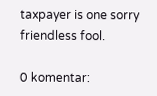taxpayer is one sorry friendless fool.

0 komentar: